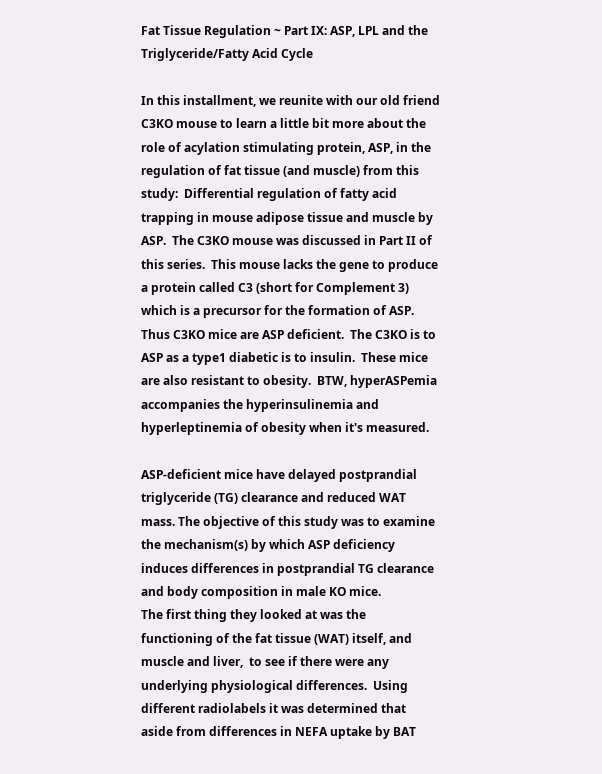Fat Tissue Regulation ~ Part IX: ASP, LPL and the Triglyceride/Fatty Acid Cycle

In this installment, we reunite with our old friend C3KO mouse to learn a little bit more about the role of acylation stimulating protein, ASP, in the regulation of fat tissue (and muscle) from this study:  Differential regulation of fatty acid trapping in mouse adipose tissue and muscle by ASP.  The C3KO mouse was discussed in Part II of this series.  This mouse lacks the gene to produce a protein called C3 (short for Complement 3) which is a precursor for the formation of ASP.  Thus C3KO mice are ASP deficient.  The C3KO is to ASP as a type1 diabetic is to insulin.  These mice are also resistant to obesity.  BTW, hyperASPemia accompanies the hyperinsulinemia and hyperleptinemia of obesity when it's measured.

ASP-deficient mice have delayed postprandial triglyceride (TG) clearance and reduced WAT mass. The objective of this study was to examine the mechanism(s) by which ASP deficiency induces differences in postprandial TG clearance and body composition in male KO mice.
The first thing they looked at was the functioning of the fat tissue (WAT) itself, and muscle and liver,  to see if there were any underlying physiological differences.  Using different radiolabels it was determined that aside from differences in NEFA uptake by BAT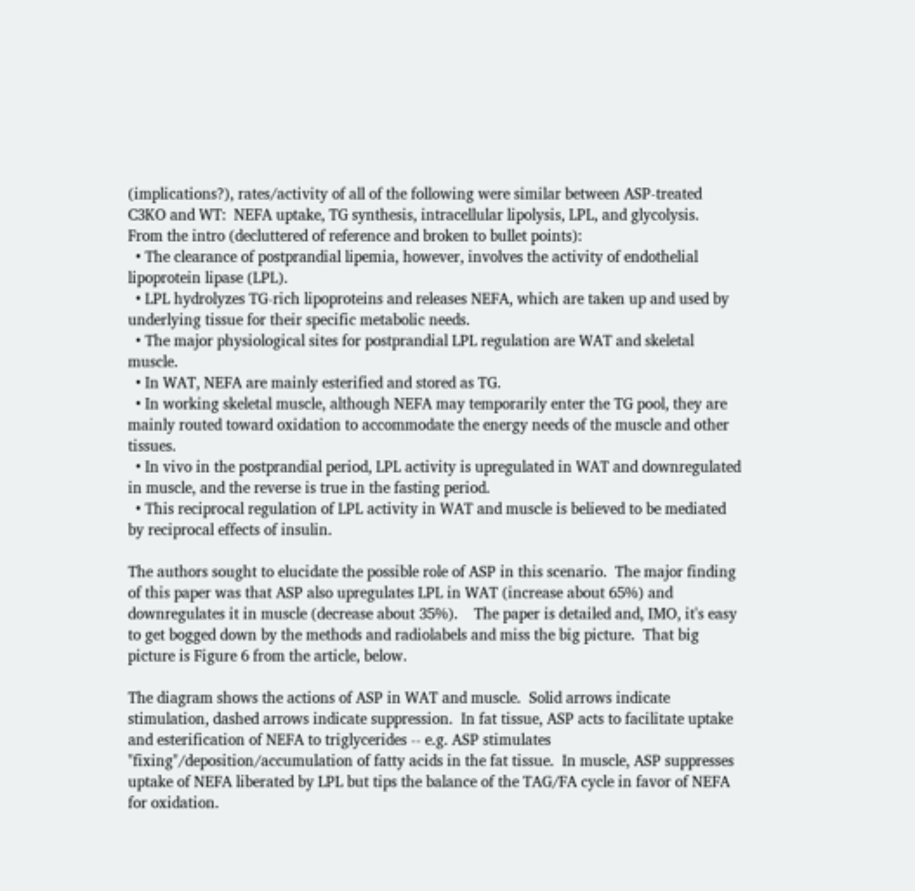(implications?), rates/activity of all of the following were similar between ASP-treated C3KO and WT:  NEFA uptake, TG synthesis, intracellular lipolysis, LPL, and glycolysis.   From the intro (decluttered of reference and broken to bullet points):
  • The clearance of postprandial lipemia, however, involves the activity of endothelial lipoprotein lipase (LPL).
  • LPL hydrolyzes TG-rich lipoproteins and releases NEFA, which are taken up and used by underlying tissue for their specific metabolic needs.
  • The major physiological sites for postprandial LPL regulation are WAT and skeletal muscle.
  • In WAT, NEFA are mainly esterified and stored as TG.
  • In working skeletal muscle, although NEFA may temporarily enter the TG pool, they are mainly routed toward oxidation to accommodate the energy needs of the muscle and other tissues.
  • In vivo in the postprandial period, LPL activity is upregulated in WAT and downregulated in muscle, and the reverse is true in the fasting period.
  • This reciprocal regulation of LPL activity in WAT and muscle is believed to be mediated by reciprocal effects of insulin.

The authors sought to elucidate the possible role of ASP in this scenario.  The major finding of this paper was that ASP also upregulates LPL in WAT (increase about 65%) and downregulates it in muscle (decrease about 35%).    The paper is detailed and, IMO, it's easy to get bogged down by the methods and radiolabels and miss the big picture.  That big picture is Figure 6 from the article, below.

The diagram shows the actions of ASP in WAT and muscle.  Solid arrows indicate stimulation, dashed arrows indicate suppression.  In fat tissue, ASP acts to facilitate uptake and esterification of NEFA to triglycerides -- e.g. ASP stimulates "fixing"/deposition/accumulation of fatty acids in the fat tissue.  In muscle, ASP suppresses uptake of NEFA liberated by LPL but tips the balance of the TAG/FA cycle in favor of NEFA for oxidation.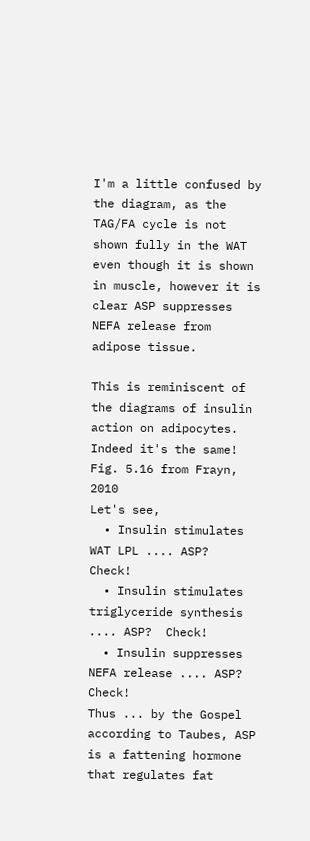I'm a little confused by the diagram, as the TAG/FA cycle is not shown fully in the WAT even though it is shown in muscle, however it is clear ASP suppresses NEFA release from adipose tissue.

This is reminiscent of the diagrams of insulin action on adipocytes.  Indeed it's the same!
Fig. 5.16 from Frayn, 2010
Let's see,
  • Insulin stimulates WAT LPL .... ASP?  Check!
  • Insulin stimulates triglyceride synthesis .... ASP?  Check!
  • Insulin suppresses NEFA release .... ASP?  Check!
Thus ... by the Gospel according to Taubes, ASP is a fattening hormone that regulates fat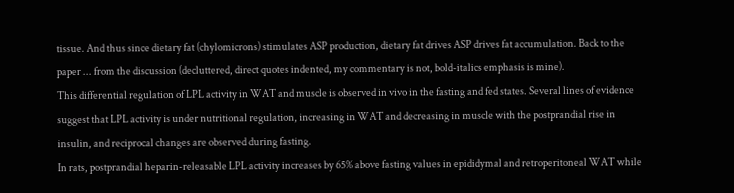tissue. And thus since dietary fat (chylomicrons) stimulates ASP production, dietary fat drives ASP drives fat accumulation. Back to the paper ... from the discussion (decluttered, direct quotes indented, my commentary is not, bold-italics emphasis is mine).
This differential regulation of LPL activity in WAT and muscle is observed in vivo in the fasting and fed states. Several lines of evidence suggest that LPL activity is under nutritional regulation, increasing in WAT and decreasing in muscle with the postprandial rise in insulin, and reciprocal changes are observed during fasting.
In rats, postprandial heparin-releasable LPL activity increases by 65% above fasting values in epididymal and retroperitoneal WAT while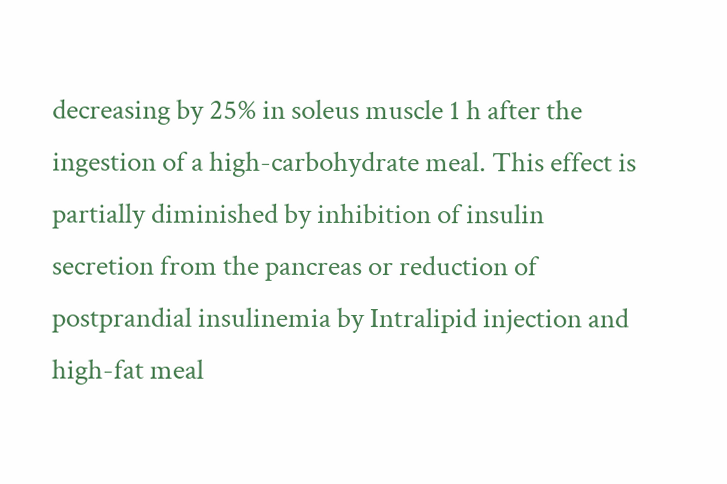decreasing by 25% in soleus muscle 1 h after the ingestion of a high-carbohydrate meal. This effect is partially diminished by inhibition of insulin secretion from the pancreas or reduction of postprandial insulinemia by Intralipid injection and high-fat meal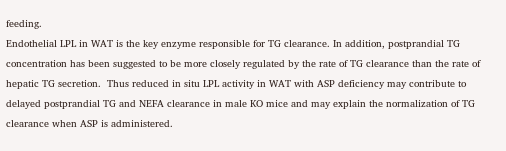feeding.
Endothelial LPL in WAT is the key enzyme responsible for TG clearance. In addition, postprandial TG concentration has been suggested to be more closely regulated by the rate of TG clearance than the rate of hepatic TG secretion.  Thus reduced in situ LPL activity in WAT with ASP deficiency may contribute to delayed postprandial TG and NEFA clearance in male KO mice and may explain the normalization of TG clearance when ASP is administered.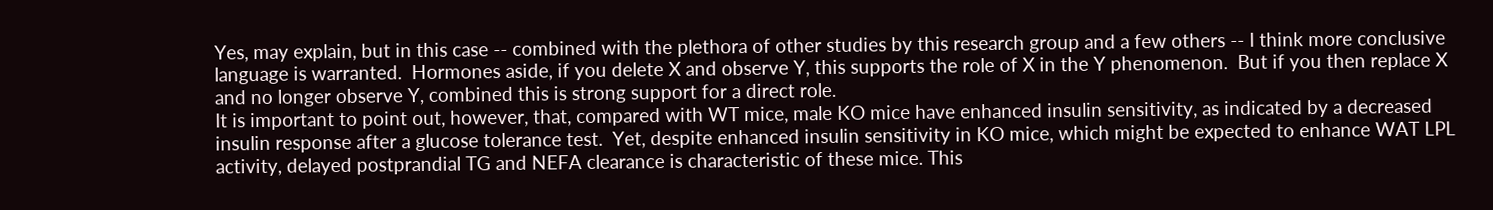Yes, may explain, but in this case -- combined with the plethora of other studies by this research group and a few others -- I think more conclusive language is warranted.  Hormones aside, if you delete X and observe Y, this supports the role of X in the Y phenomenon.  But if you then replace X and no longer observe Y, combined this is strong support for a direct role.
It is important to point out, however, that, compared with WT mice, male KO mice have enhanced insulin sensitivity, as indicated by a decreased insulin response after a glucose tolerance test.  Yet, despite enhanced insulin sensitivity in KO mice, which might be expected to enhance WAT LPL activity, delayed postprandial TG and NEFA clearance is characteristic of these mice. This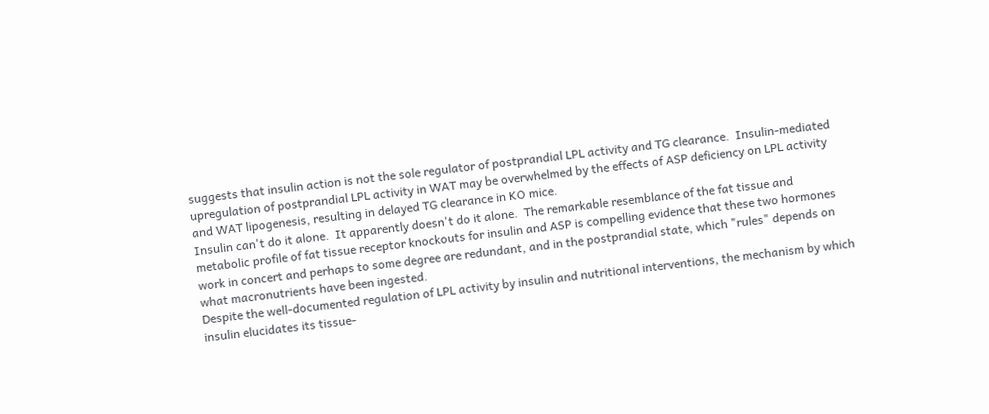suggests that insulin action is not the sole regulator of postprandial LPL activity and TG clearance.  Insulin-mediated upregulation of postprandial LPL activity in WAT may be overwhelmed by the effects of ASP deficiency on LPL activity and WAT lipogenesis, resulting in delayed TG clearance in KO mice.
Insulin can't do it alone.  It apparently doesn't do it alone.  The remarkable resemblance of the fat tissue and metabolic profile of fat tissue receptor knockouts for insulin and ASP is compelling evidence that these two hormones work in concert and perhaps to some degree are redundant, and in the postprandial state, which "rules" depends on what macronutrients have been ingested.
Despite the well-documented regulation of LPL activity by insulin and nutritional interventions, the mechanism by which insulin elucidates its tissue-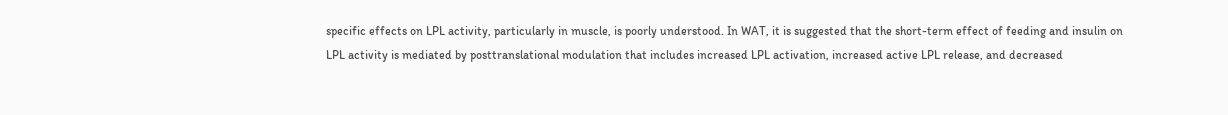specific effects on LPL activity, particularly in muscle, is poorly understood. In WAT, it is suggested that the short-term effect of feeding and insulin on LPL activity is mediated by posttranslational modulation that includes increased LPL activation, increased active LPL release, and decreased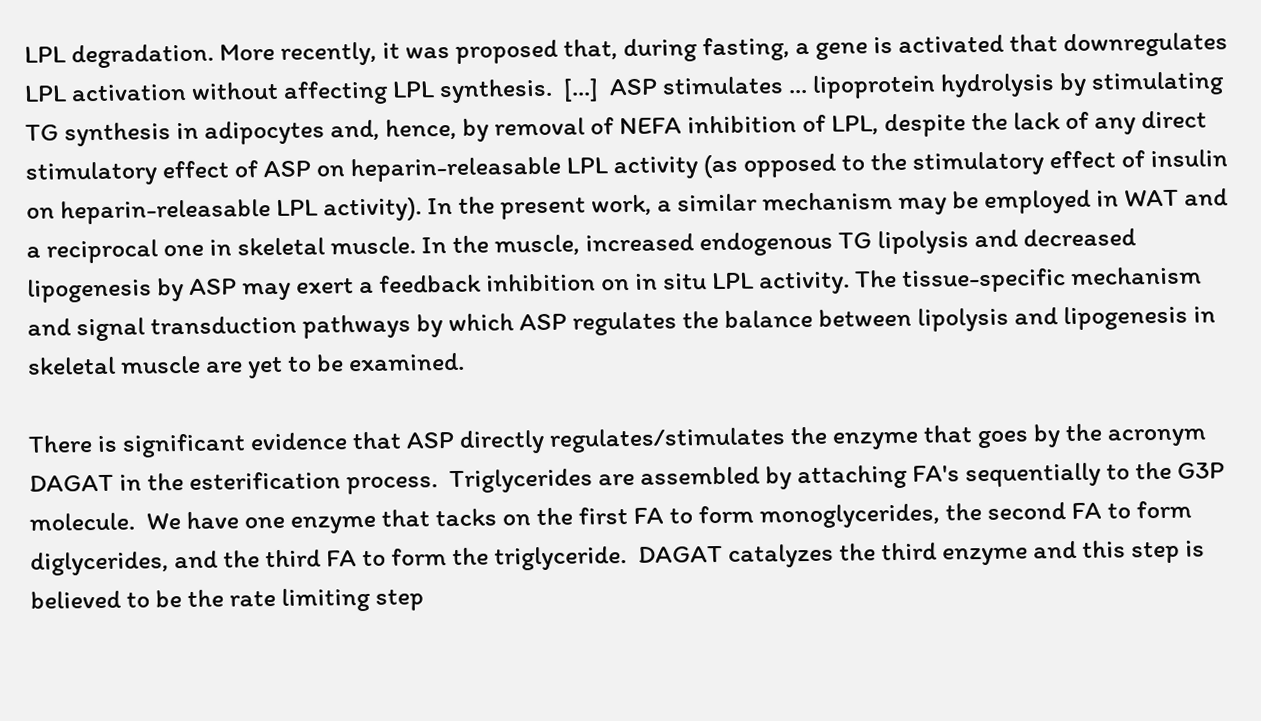LPL degradation. More recently, it was proposed that, during fasting, a gene is activated that downregulates LPL activation without affecting LPL synthesis.  [...]  ASP stimulates ... lipoprotein hydrolysis by stimulating TG synthesis in adipocytes and, hence, by removal of NEFA inhibition of LPL, despite the lack of any direct stimulatory effect of ASP on heparin-releasable LPL activity (as opposed to the stimulatory effect of insulin on heparin-releasable LPL activity). In the present work, a similar mechanism may be employed in WAT and a reciprocal one in skeletal muscle. In the muscle, increased endogenous TG lipolysis and decreased lipogenesis by ASP may exert a feedback inhibition on in situ LPL activity. The tissue-specific mechanism and signal transduction pathways by which ASP regulates the balance between lipolysis and lipogenesis in skeletal muscle are yet to be examined.

There is significant evidence that ASP directly regulates/stimulates the enzyme that goes by the acronym DAGAT in the esterification process.  Triglycerides are assembled by attaching FA's sequentially to the G3P molecule.  We have one enzyme that tacks on the first FA to form monoglycerides, the second FA to form diglycerides, and the third FA to form the triglyceride.  DAGAT catalyzes the third enzyme and this step is believed to be the rate limiting step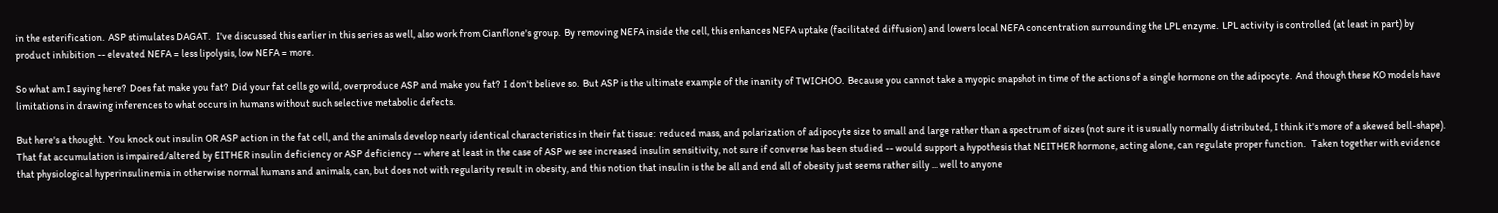in the esterification.  ASP stimulates DAGAT.   I've discussed this earlier in this series as well, also work from Cianflone's group.  By removing NEFA inside the cell, this enhances NEFA uptake (facilitated diffusion) and lowers local NEFA concentration surrounding the LPL enzyme.  LPL activity is controlled (at least in part) by product inhibition -- elevated NEFA = less lipolysis, low NEFA = more.

So what am I saying here?  Does fat make you fat?  Did your fat cells go wild, overproduce ASP and make you fat?  I don't believe so.  But ASP is the ultimate example of the inanity of TWICHOO.  Because you cannot take a myopic snapshot in time of the actions of a single hormone on the adipocyte.  And though these KO models have limitations in drawing inferences to what occurs in humans without such selective metabolic defects.

But here's a thought.  You knock out insulin OR ASP action in the fat cell, and the animals develop nearly identical characteristics in their fat tissue:  reduced mass, and polarization of adipocyte size to small and large rather than a spectrum of sizes (not sure it is usually normally distributed, I think it's more of a skewed bell-shape).  That fat accumulation is impaired/altered by EITHER insulin deficiency or ASP deficiency -- where at least in the case of ASP we see increased insulin sensitivity, not sure if converse has been studied -- would support a hypothesis that NEITHER hormone, acting alone, can regulate proper function.   Taken together with evidence that physiological hyperinsulinemia in otherwise normal humans and animals, can, but does not with regularity result in obesity, and this notion that insulin is the be all and end all of obesity just seems rather silly ... well to anyone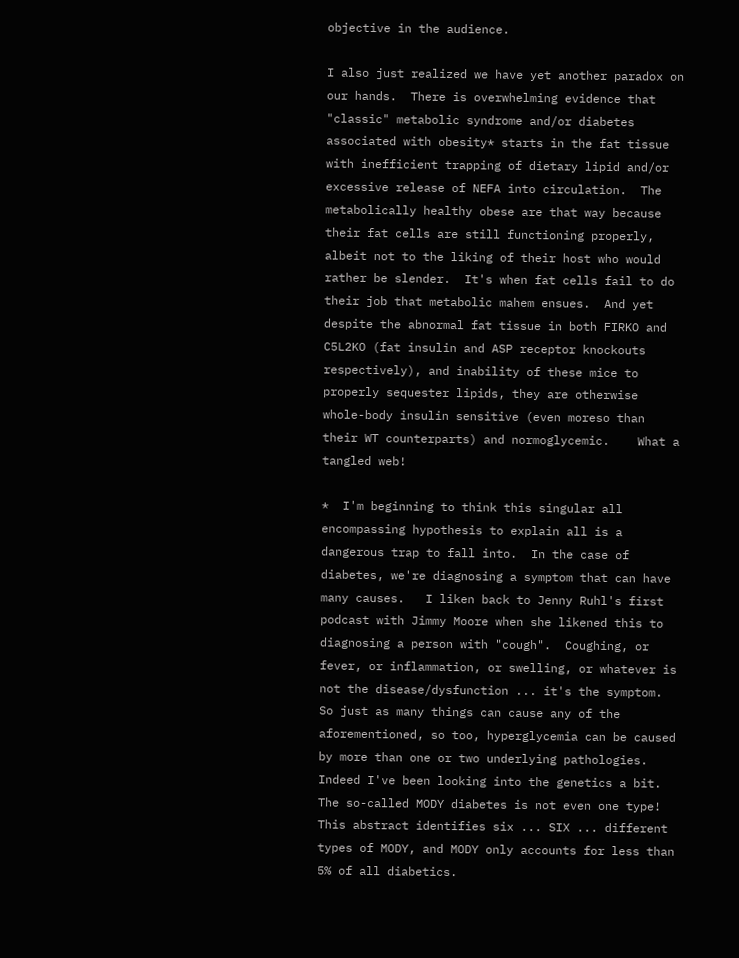objective in the audience.

I also just realized we have yet another paradox on our hands.  There is overwhelming evidence that  "classic" metabolic syndrome and/or diabetes associated with obesity* starts in the fat tissue with inefficient trapping of dietary lipid and/or excessive release of NEFA into circulation.  The metabolically healthy obese are that way because their fat cells are still functioning properly, albeit not to the liking of their host who would rather be slender.  It's when fat cells fail to do their job that metabolic mahem ensues.  And yet despite the abnormal fat tissue in both FIRKO and C5L2KO (fat insulin and ASP receptor knockouts respectively), and inability of these mice to properly sequester lipids, they are otherwise whole-body insulin sensitive (even moreso than their WT counterparts) and normoglycemic.    What a tangled web!

*  I'm beginning to think this singular all encompassing hypothesis to explain all is a dangerous trap to fall into.  In the case of diabetes, we're diagnosing a symptom that can have many causes.   I liken back to Jenny Ruhl's first podcast with Jimmy Moore when she likened this to diagnosing a person with "cough".  Coughing, or fever, or inflammation, or swelling, or whatever is not the disease/dysfunction ... it's the symptom.  So just as many things can cause any of the aforementioned, so too, hyperglycemia can be caused by more than one or two underlying pathologies.  Indeed I've been looking into the genetics a bit.   The so-called MODY diabetes is not even one type!  This abstract identifies six ... SIX ... different types of MODY, and MODY only accounts for less than 5% of all diabetics.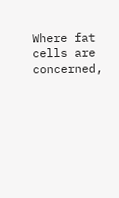Where fat cells are concerned,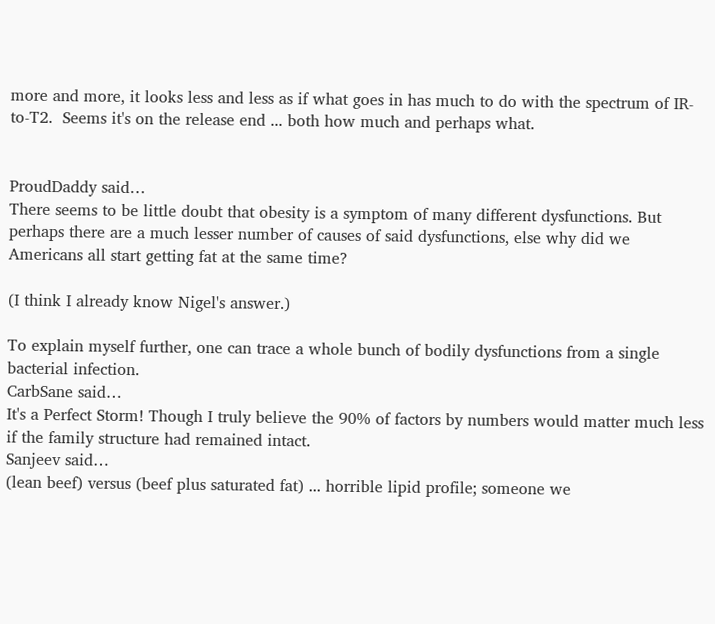more and more, it looks less and less as if what goes in has much to do with the spectrum of IR-to-T2.  Seems it's on the release end ... both how much and perhaps what.


ProudDaddy said…
There seems to be little doubt that obesity is a symptom of many different dysfunctions. But perhaps there are a much lesser number of causes of said dysfunctions, else why did we Americans all start getting fat at the same time?

(I think I already know Nigel's answer.)

To explain myself further, one can trace a whole bunch of bodily dysfunctions from a single bacterial infection.
CarbSane said…
It's a Perfect Storm! Though I truly believe the 90% of factors by numbers would matter much less if the family structure had remained intact.
Sanjeev said…
(lean beef) versus (beef plus saturated fat) ... horrible lipid profile; someone we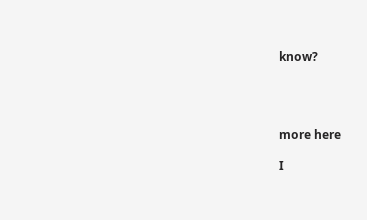know?




more here

I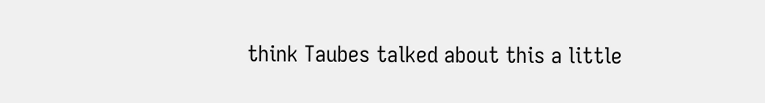think Taubes talked about this a little